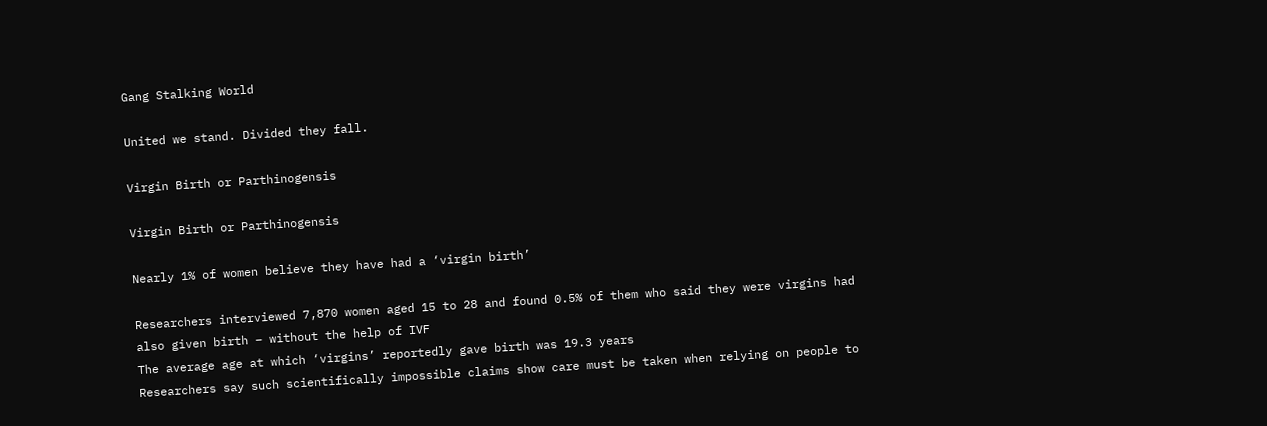Gang Stalking World

United we stand. Divided they fall.

Virgin Birth or Parthinogensis

Virgin Birth or Parthinogensis

Nearly 1% of women believe they have had a ‘virgin birth’

Researchers interviewed 7,870 women aged 15 to 28 and found 0.5% of them who said they were virgins had also given birth – without the help of IVF
The average age at which ‘virgins’ reportedly gave birth was 19.3 years
Researchers say such scientifically impossible claims show care must be taken when relying on people to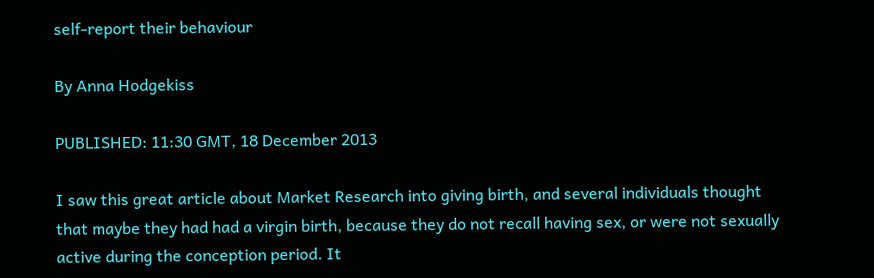self-report their behaviour

By Anna Hodgekiss

PUBLISHED: 11:30 GMT, 18 December 2013

I saw this great article about Market Research into giving birth, and several individuals thought that maybe they had had a virgin birth, because they do not recall having sex, or were not sexually active during the conception period. It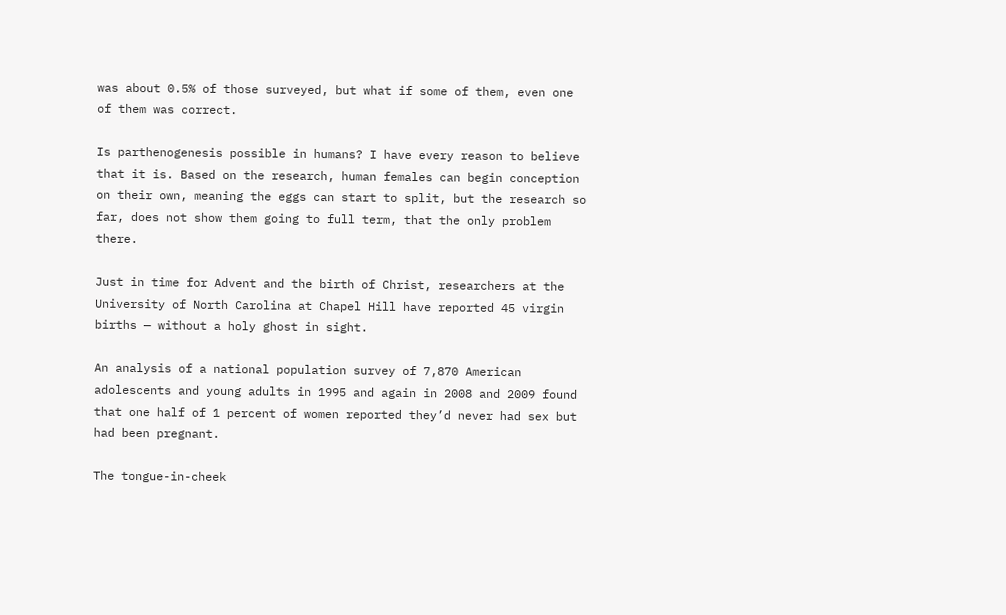was about 0.5% of those surveyed, but what if some of them, even one of them was correct.

Is parthenogenesis possible in humans? I have every reason to believe that it is. Based on the research, human females can begin conception on their own, meaning the eggs can start to split, but the research so far, does not show them going to full term, that the only problem there.

Just in time for Advent and the birth of Christ, researchers at the University of North Carolina at Chapel Hill have reported 45 virgin births — without a holy ghost in sight.

An analysis of a national population survey of 7,870 American adolescents and young adults in 1995 and again in 2008 and 2009 found that one half of 1 percent of women reported they’d never had sex but had been pregnant.

The tongue-in-cheek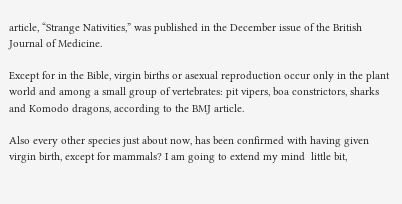article, “Strange Nativities,” was published in the December issue of the British Journal of Medicine.

Except for in the Bible, virgin births or asexual reproduction occur only in the plant world and among a small group of vertebrates: pit vipers, boa constrictors, sharks and Komodo dragons, according to the BMJ article.

Also every other species just about now, has been confirmed with having given virgin birth, except for mammals? I am going to extend my mind  little bit,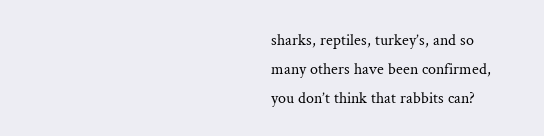sharks, reptiles, turkey’s, and so many others have been confirmed, you don’t think that rabbits can?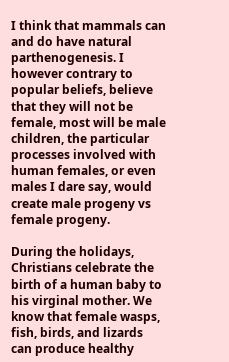I think that mammals can and do have natural parthenogenesis. I however contrary to popular beliefs, believe that they will not be female, most will be male children, the particular processes involved with human females, or even males I dare say, would create male progeny vs female progeny.

During the holidays, Christians celebrate the birth of a human baby to his virginal mother. We know that female wasps, fish, birds, and lizards can produce healthy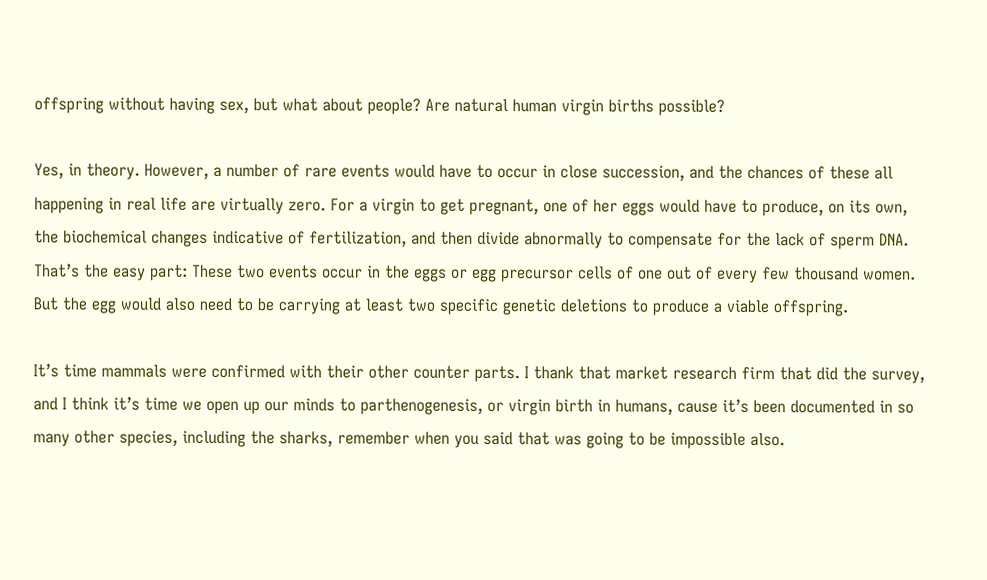offspring without having sex, but what about people? Are natural human virgin births possible?

Yes, in theory. However, a number of rare events would have to occur in close succession, and the chances of these all happening in real life are virtually zero. For a virgin to get pregnant, one of her eggs would have to produce, on its own, the biochemical changes indicative of fertilization, and then divide abnormally to compensate for the lack of sperm DNA. That’s the easy part: These two events occur in the eggs or egg precursor cells of one out of every few thousand women. But the egg would also need to be carrying at least two specific genetic deletions to produce a viable offspring.

It’s time mammals were confirmed with their other counter parts. I thank that market research firm that did the survey, and I think it’s time we open up our minds to parthenogenesis, or virgin birth in humans, cause it’s been documented in so many other species, including the sharks, remember when you said that was going to be impossible also.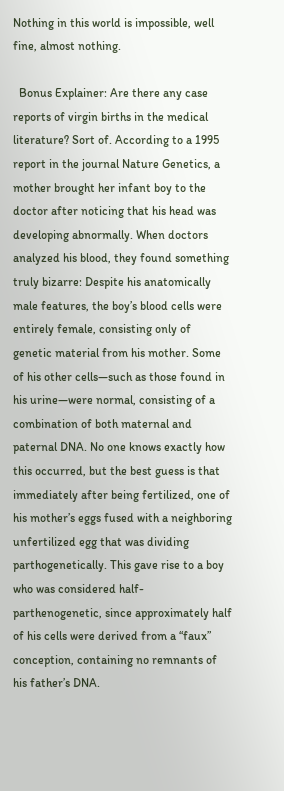Nothing in this world is impossible, well fine, almost nothing.

  Bonus Explainer: Are there any case reports of virgin births in the medical literature? Sort of. According to a 1995 report in the journal Nature Genetics, a mother brought her infant boy to the doctor after noticing that his head was developing abnormally. When doctors analyzed his blood, they found something truly bizarre: Despite his anatomically male features, the boy’s blood cells were entirely female, consisting only of genetic material from his mother. Some of his other cells—such as those found in his urine—were normal, consisting of a combination of both maternal and paternal DNA. No one knows exactly how this occurred, but the best guess is that immediately after being fertilized, one of his mother’s eggs fused with a neighboring unfertilized egg that was dividing parthogenetically. This gave rise to a boy who was considered half-parthenogenetic, since approximately half of his cells were derived from a “faux” conception, containing no remnants of his father’s DNA.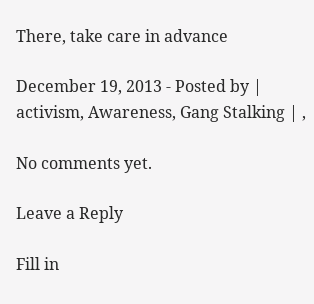There, take care in advance

December 19, 2013 - Posted by | activism, Awareness, Gang Stalking | ,

No comments yet.

Leave a Reply

Fill in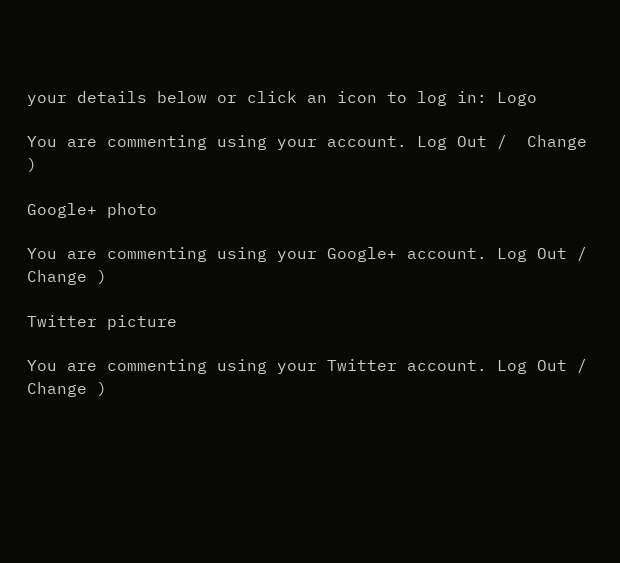your details below or click an icon to log in: Logo

You are commenting using your account. Log Out /  Change )

Google+ photo

You are commenting using your Google+ account. Log Out /  Change )

Twitter picture

You are commenting using your Twitter account. Log Out /  Change )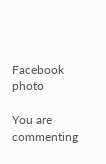Facebook photo

You are commenting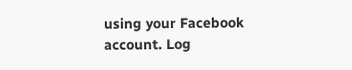using your Facebook account. Log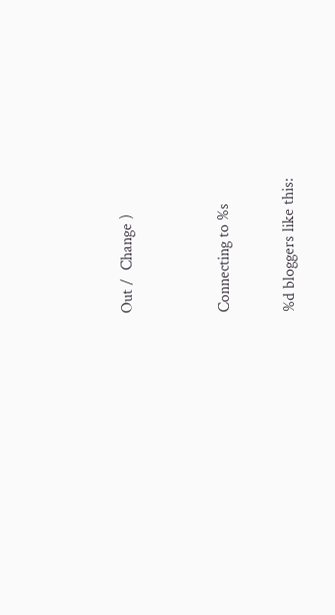Out /  Change )


Connecting to %s

%d bloggers like this: